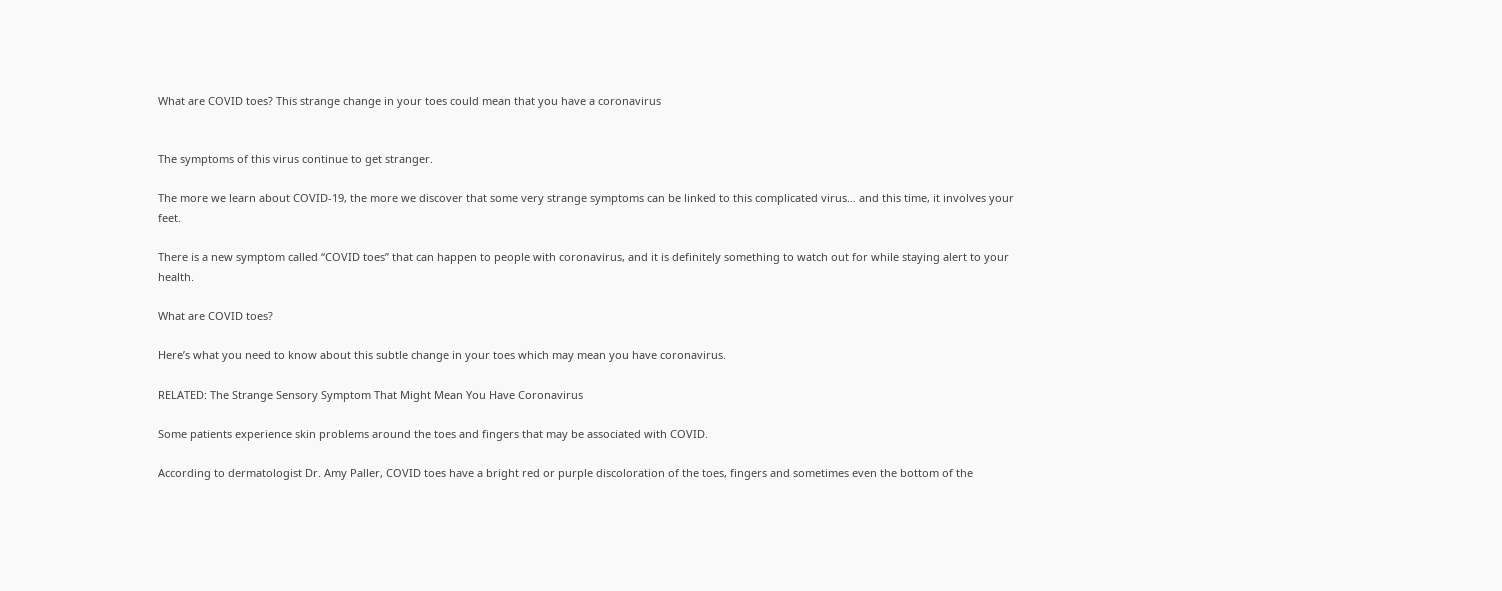What are COVID toes? This strange change in your toes could mean that you have a coronavirus


The symptoms of this virus continue to get stranger.

The more we learn about COVID-19, the more we discover that some very strange symptoms can be linked to this complicated virus… and this time, it involves your feet.

There is a new symptom called “COVID toes” that can happen to people with coronavirus, and it is definitely something to watch out for while staying alert to your health.

What are COVID toes?

Here’s what you need to know about this subtle change in your toes which may mean you have coronavirus.

RELATED: The Strange Sensory Symptom That Might Mean You Have Coronavirus

Some patients experience skin problems around the toes and fingers that may be associated with COVID.

According to dermatologist Dr. Amy Paller, COVID toes have a bright red or purple discoloration of the toes, fingers and sometimes even the bottom of the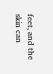feet, and the skin can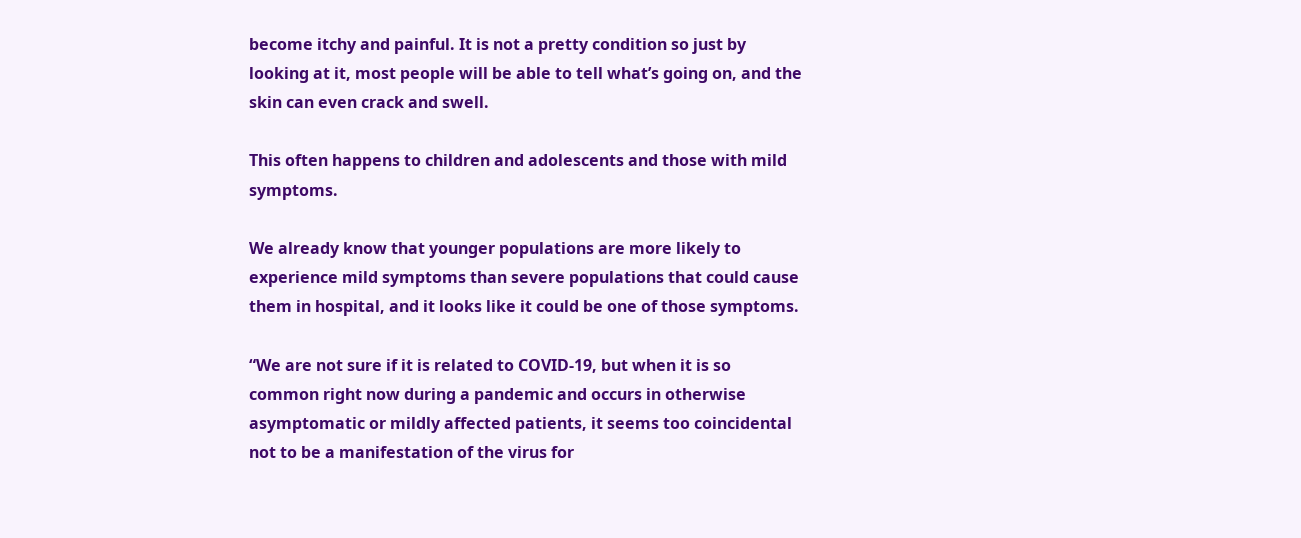become itchy and painful. It is not a pretty condition so just by looking at it, most people will be able to tell what’s going on, and the skin can even crack and swell.

This often happens to children and adolescents and those with mild symptoms.

We already know that younger populations are more likely to experience mild symptoms than severe populations that could cause them in hospital, and it looks like it could be one of those symptoms.

“We are not sure if it is related to COVID-19, but when it is so common right now during a pandemic and occurs in otherwise asymptomatic or mildly affected patients, it seems too coincidental not to be a manifestation of the virus for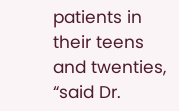patients in their teens and twenties, “said Dr.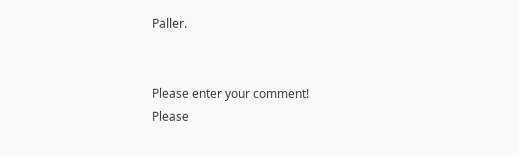Paller.


Please enter your comment!
Please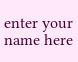enter your name here